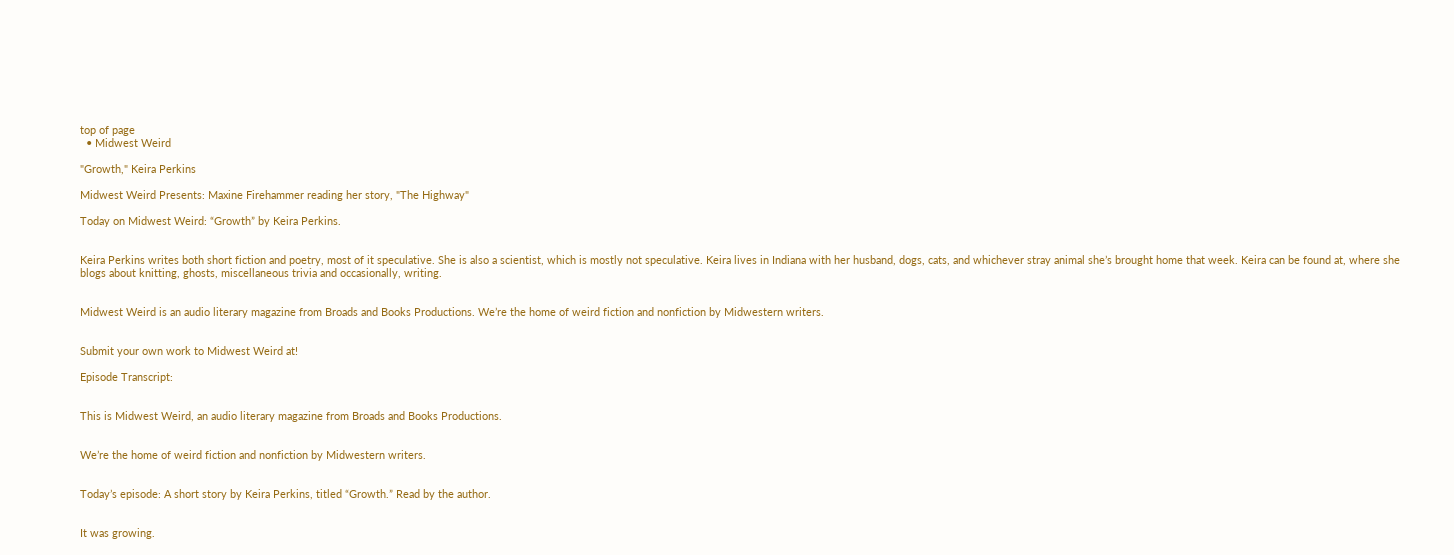top of page
  • Midwest Weird

"Growth," Keira Perkins

Midwest Weird Presents: Maxine Firehammer reading her story, "The Highway"

Today on Midwest Weird: “Growth” by Keira Perkins.


Keira Perkins writes both short fiction and poetry, most of it speculative. She is also a scientist, which is mostly not speculative. Keira lives in Indiana with her husband, dogs, cats, and whichever stray animal she’s brought home that week. Keira can be found at, where she blogs about knitting, ghosts, miscellaneous trivia and occasionally, writing.


Midwest Weird is an audio literary magazine from Broads and Books Productions. We’re the home of weird fiction and nonfiction by Midwestern writers.


Submit your own work to Midwest Weird at!

Episode Transcript:


This is Midwest Weird, an audio literary magazine from Broads and Books Productions.


We’re the home of weird fiction and nonfiction by Midwestern writers.


Today’s episode: A short story by Keira Perkins, titled “Growth.” Read by the author.


It was growing.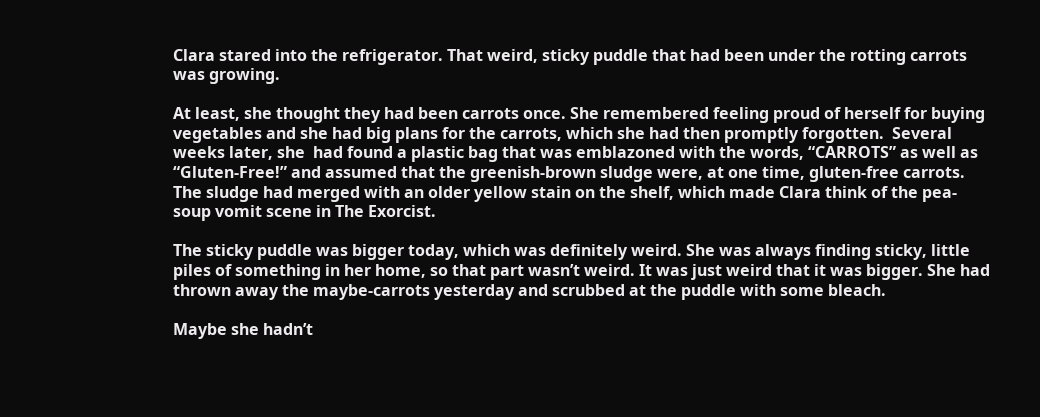Clara stared into the refrigerator. That weird, sticky puddle that had been under the rotting carrots was growing.

At least, she thought they had been carrots once. She remembered feeling proud of herself for buying vegetables and she had big plans for the carrots, which she had then promptly forgotten.  Several weeks later, she  had found a plastic bag that was emblazoned with the words, “CARROTS” as well as “Gluten-Free!” and assumed that the greenish-brown sludge were, at one time, gluten-free carrots. The sludge had merged with an older yellow stain on the shelf, which made Clara think of the pea-soup vomit scene in The Exorcist.

The sticky puddle was bigger today, which was definitely weird. She was always finding sticky, little piles of something in her home, so that part wasn’t weird. It was just weird that it was bigger. She had thrown away the maybe-carrots yesterday and scrubbed at the puddle with some bleach.

Maybe she hadn’t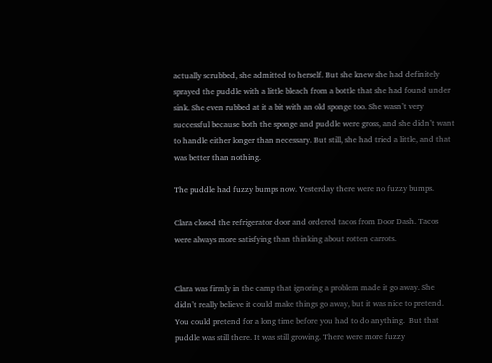actually scrubbed, she admitted to herself. But she knew she had definitely sprayed the puddle with a little bleach from a bottle that she had found under sink. She even rubbed at it a bit with an old sponge too. She wasn’t very successful because both the sponge and puddle were gross, and she didn’t want to handle either longer than necessary. But still, she had tried a little, and that was better than nothing.

The puddle had fuzzy bumps now. Yesterday there were no fuzzy bumps.

Clara closed the refrigerator door and ordered tacos from Door Dash. Tacos were always more satisfying than thinking about rotten carrots.


Clara was firmly in the camp that ignoring a problem made it go away. She didn’t really believe it could make things go away, but it was nice to pretend.  You could pretend for a long time before you had to do anything.  But that puddle was still there. It was still growing. There were more fuzzy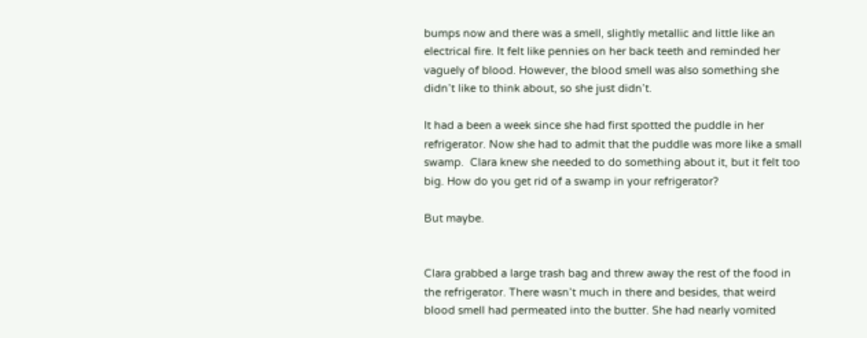bumps now and there was a smell, slightly metallic and little like an electrical fire. It felt like pennies on her back teeth and reminded her vaguely of blood. However, the blood smell was also something she didn’t like to think about, so she just didn’t.

It had a been a week since she had first spotted the puddle in her refrigerator. Now she had to admit that the puddle was more like a small swamp.  Clara knew she needed to do something about it, but it felt too big. How do you get rid of a swamp in your refrigerator?

But maybe.


Clara grabbed a large trash bag and threw away the rest of the food in the refrigerator. There wasn’t much in there and besides, that weird blood smell had permeated into the butter. She had nearly vomited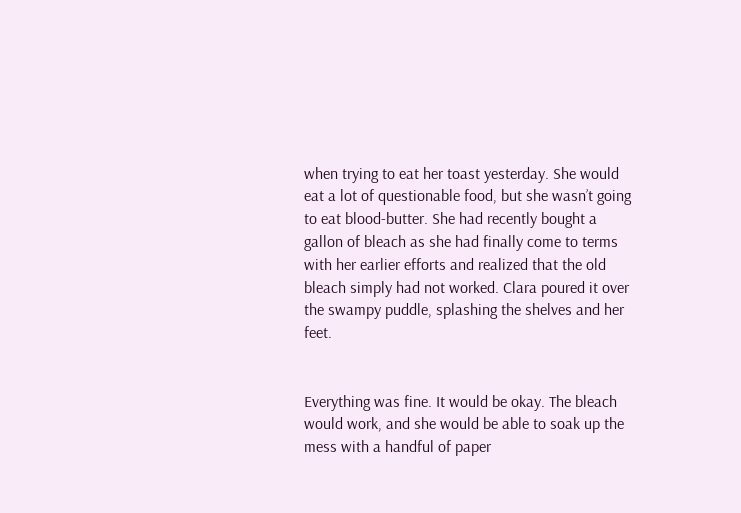when trying to eat her toast yesterday. She would eat a lot of questionable food, but she wasn’t going to eat blood-butter. She had recently bought a gallon of bleach as she had finally come to terms with her earlier efforts and realized that the old bleach simply had not worked. Clara poured it over the swampy puddle, splashing the shelves and her feet.


Everything was fine. It would be okay. The bleach would work, and she would be able to soak up the mess with a handful of paper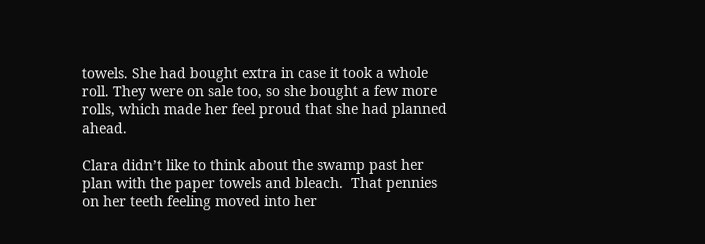towels. She had bought extra in case it took a whole roll. They were on sale too, so she bought a few more rolls, which made her feel proud that she had planned ahead.

Clara didn’t like to think about the swamp past her plan with the paper towels and bleach.  That pennies on her teeth feeling moved into her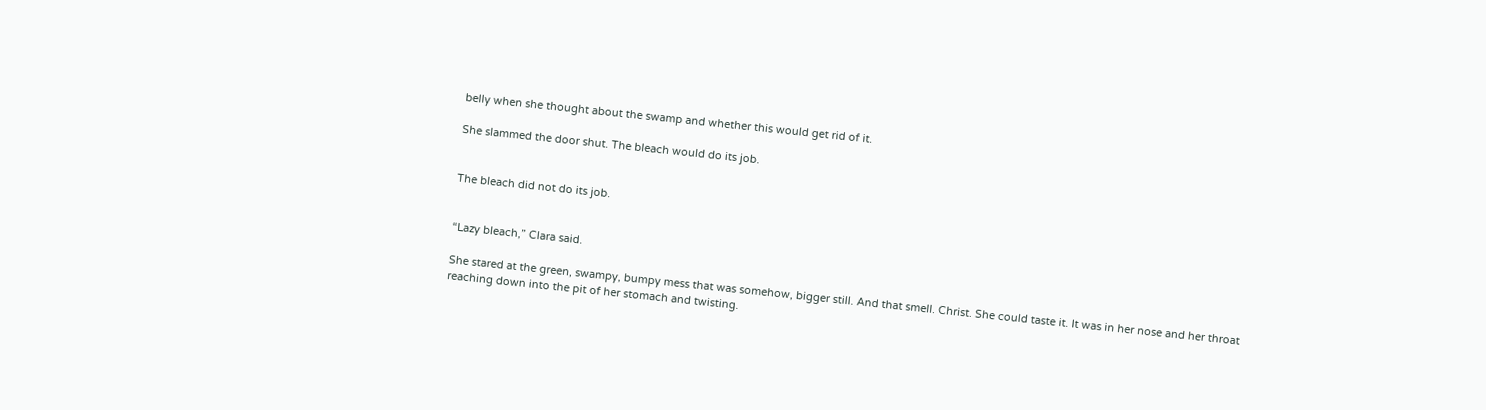belly when she thought about the swamp and whether this would get rid of it.

She slammed the door shut. The bleach would do its job.


The bleach did not do its job.


“Lazy bleach,” Clara said.

She stared at the green, swampy, bumpy mess that was somehow, bigger still. And that smell. Christ. She could taste it. It was in her nose and her throat reaching down into the pit of her stomach and twisting.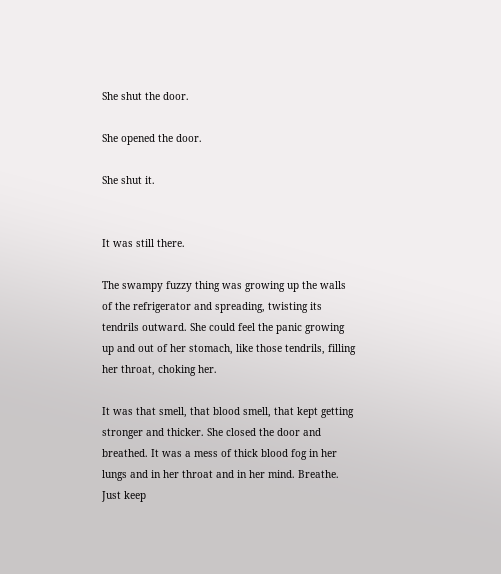She shut the door.

She opened the door.

She shut it.


It was still there.

The swampy fuzzy thing was growing up the walls of the refrigerator and spreading, twisting its tendrils outward. She could feel the panic growing up and out of her stomach, like those tendrils, filling her throat, choking her.

It was that smell, that blood smell, that kept getting stronger and thicker. She closed the door and breathed. It was a mess of thick blood fog in her lungs and in her throat and in her mind. Breathe. Just keep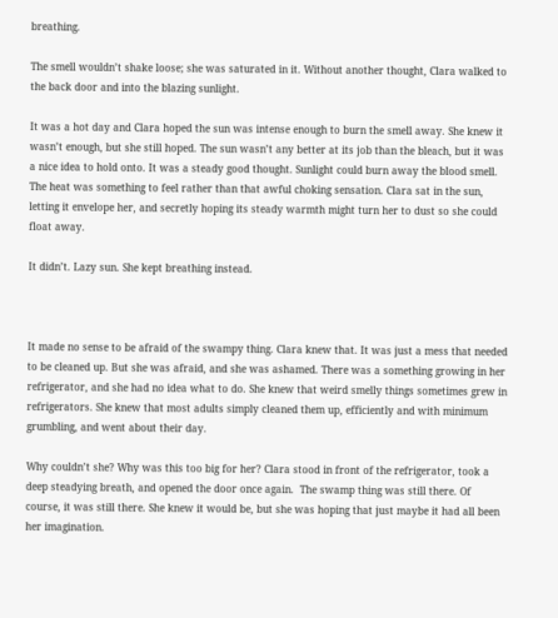breathing.

The smell wouldn’t shake loose; she was saturated in it. Without another thought, Clara walked to the back door and into the blazing sunlight.

It was a hot day and Clara hoped the sun was intense enough to burn the smell away. She knew it wasn’t enough, but she still hoped. The sun wasn’t any better at its job than the bleach, but it was a nice idea to hold onto. It was a steady good thought. Sunlight could burn away the blood smell.  The heat was something to feel rather than that awful choking sensation. Clara sat in the sun, letting it envelope her, and secretly hoping its steady warmth might turn her to dust so she could float away.

It didn’t. Lazy sun. She kept breathing instead.



It made no sense to be afraid of the swampy thing. Clara knew that. It was just a mess that needed to be cleaned up. But she was afraid, and she was ashamed. There was a something growing in her refrigerator, and she had no idea what to do. She knew that weird smelly things sometimes grew in refrigerators. She knew that most adults simply cleaned them up, efficiently and with minimum grumbling, and went about their day.

Why couldn’t she? Why was this too big for her? Clara stood in front of the refrigerator, took a deep steadying breath, and opened the door once again.  The swamp thing was still there. Of course, it was still there. She knew it would be, but she was hoping that just maybe it had all been her imagination.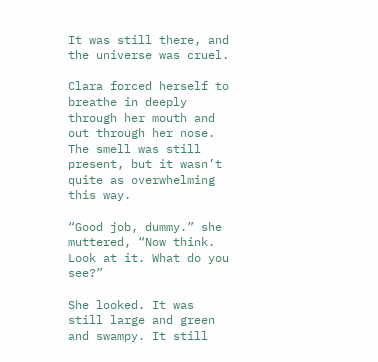It was still there, and the universe was cruel.

Clara forced herself to breathe in deeply through her mouth and out through her nose. The smell was still present, but it wasn’t quite as overwhelming this way.

“Good job, dummy.” she muttered, “Now think. Look at it. What do you see?”

She looked. It was still large and green and swampy. It still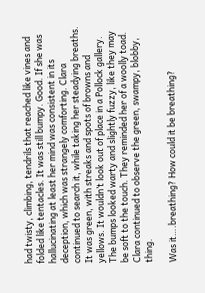had twisty, climbing, tendrils that reached like vines and folded like tentacles. It was still bumpy. Good. If she was hallucinating at least her mind was consistent in its deception, which was strangely comforting. Clara continued to search it, while taking her steadying breaths.  It was green, with streaks and spots of browns and yellows. It wouldn’t look out of place in a Pollock gallery. The bumps looked warty and slightly fuzzy, like they may be soft to the touch. They reminded her of a woolly toad. Clara continued to observe the green, swampy, blobby, thing.

Was it….breathing? How could it be breathing?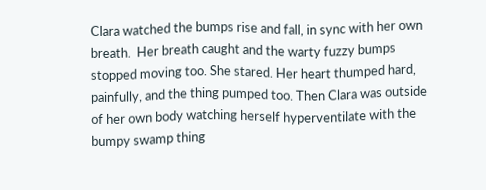Clara watched the bumps rise and fall, in sync with her own breath.  Her breath caught and the warty fuzzy bumps stopped moving too. She stared. Her heart thumped hard, painfully, and the thing pumped too. Then Clara was outside of her own body watching herself hyperventilate with the bumpy swamp thing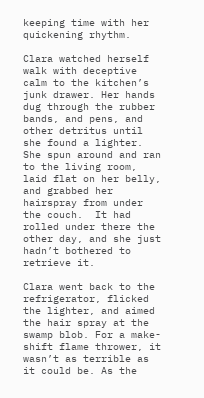keeping time with her quickening rhythm.

Clara watched herself walk with deceptive calm to the kitchen’s junk drawer. Her hands dug through the rubber bands, and pens, and other detritus until she found a lighter.   She spun around and ran to the living room, laid flat on her belly, and grabbed her hairspray from under the couch.  It had rolled under there the other day, and she just hadn’t bothered to retrieve it.

Clara went back to the refrigerator, flicked the lighter, and aimed the hair spray at the swamp blob. For a make-shift flame thrower, it wasn’t as terrible as it could be. As the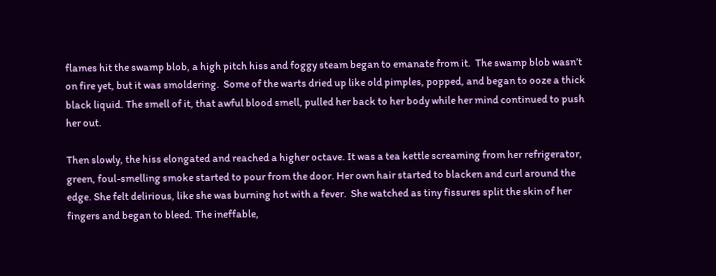flames hit the swamp blob, a high pitch hiss and foggy steam began to emanate from it.  The swamp blob wasn’t on fire yet, but it was smoldering.  Some of the warts dried up like old pimples, popped, and began to ooze a thick black liquid. The smell of it, that awful blood smell, pulled her back to her body while her mind continued to push her out.

Then slowly, the hiss elongated and reached a higher octave. It was a tea kettle screaming from her refrigerator, green, foul-smelling smoke started to pour from the door. Her own hair started to blacken and curl around the edge. She felt delirious, like she was burning hot with a fever.  She watched as tiny fissures split the skin of her fingers and began to bleed. The ineffable,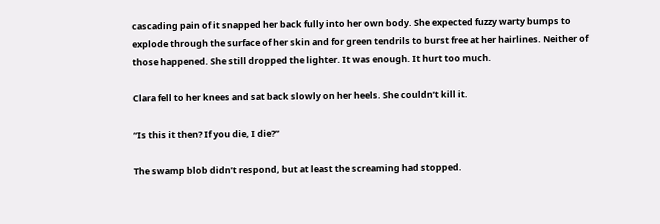cascading pain of it snapped her back fully into her own body. She expected fuzzy warty bumps to explode through the surface of her skin and for green tendrils to burst free at her hairlines. Neither of those happened. She still dropped the lighter. It was enough. It hurt too much.

Clara fell to her knees and sat back slowly on her heels. She couldn’t kill it.

“Is this it then? If you die, I die?”

The swamp blob didn’t respond, but at least the screaming had stopped.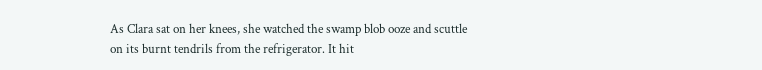As Clara sat on her knees, she watched the swamp blob ooze and scuttle on its burnt tendrils from the refrigerator. It hit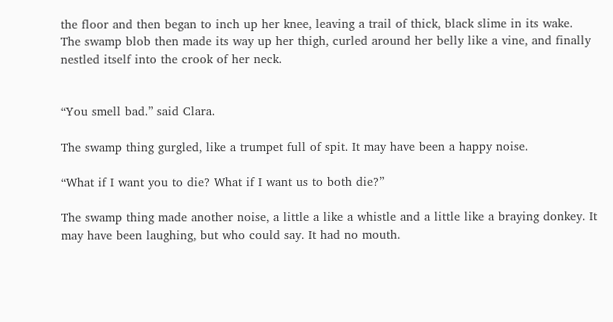the floor and then began to inch up her knee, leaving a trail of thick, black slime in its wake.  The swamp blob then made its way up her thigh, curled around her belly like a vine, and finally nestled itself into the crook of her neck.


“You smell bad.” said Clara.

The swamp thing gurgled, like a trumpet full of spit. It may have been a happy noise.

“What if I want you to die? What if I want us to both die?”

The swamp thing made another noise, a little a like a whistle and a little like a braying donkey. It may have been laughing, but who could say. It had no mouth.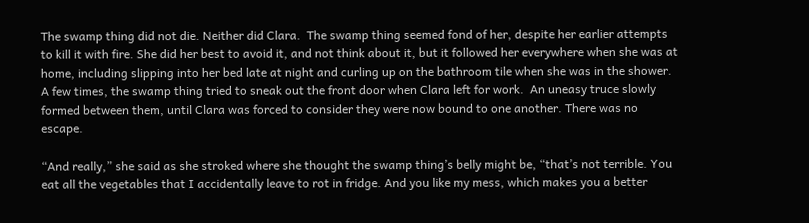The swamp thing did not die. Neither did Clara.  The swamp thing seemed fond of her, despite her earlier attempts to kill it with fire. She did her best to avoid it, and not think about it, but it followed her everywhere when she was at home, including slipping into her bed late at night and curling up on the bathroom tile when she was in the shower. A few times, the swamp thing tried to sneak out the front door when Clara left for work.  An uneasy truce slowly formed between them, until Clara was forced to consider they were now bound to one another. There was no escape.

“And really,” she said as she stroked where she thought the swamp thing’s belly might be, “that’s not terrible. You eat all the vegetables that I accidentally leave to rot in fridge. And you like my mess, which makes you a better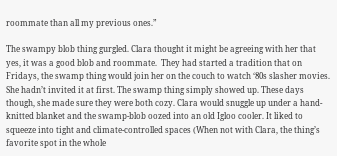roommate than all my previous ones.”

The swampy blob thing gurgled. Clara thought it might be agreeing with her that yes, it was a good blob and roommate.  They had started a tradition that on Fridays, the swamp thing would join her on the couch to watch ‘80s slasher movies. She hadn’t invited it at first. The swamp thing simply showed up. These days though, she made sure they were both cozy. Clara would snuggle up under a hand-knitted blanket and the swamp-blob oozed into an old Igloo cooler. It liked to squeeze into tight and climate-controlled spaces (When not with Clara, the thing’s favorite spot in the whole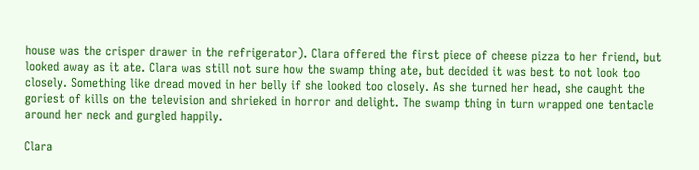house was the crisper drawer in the refrigerator). Clara offered the first piece of cheese pizza to her friend, but looked away as it ate. Clara was still not sure how the swamp thing ate, but decided it was best to not look too closely. Something like dread moved in her belly if she looked too closely. As she turned her head, she caught the goriest of kills on the television and shrieked in horror and delight. The swamp thing in turn wrapped one tentacle around her neck and gurgled happily.

Clara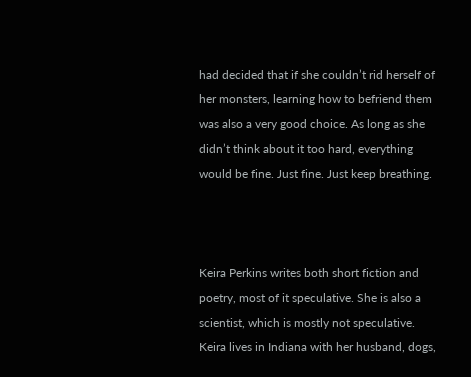had decided that if she couldn’t rid herself of her monsters, learning how to befriend them was also a very good choice. As long as she didn’t think about it too hard, everything would be fine. Just fine. Just keep breathing.



Keira Perkins writes both short fiction and poetry, most of it speculative. She is also a scientist, which is mostly not speculative. Keira lives in Indiana with her husband, dogs,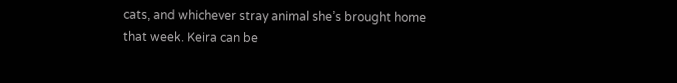cats, and whichever stray animal she’s brought home that week. Keira can be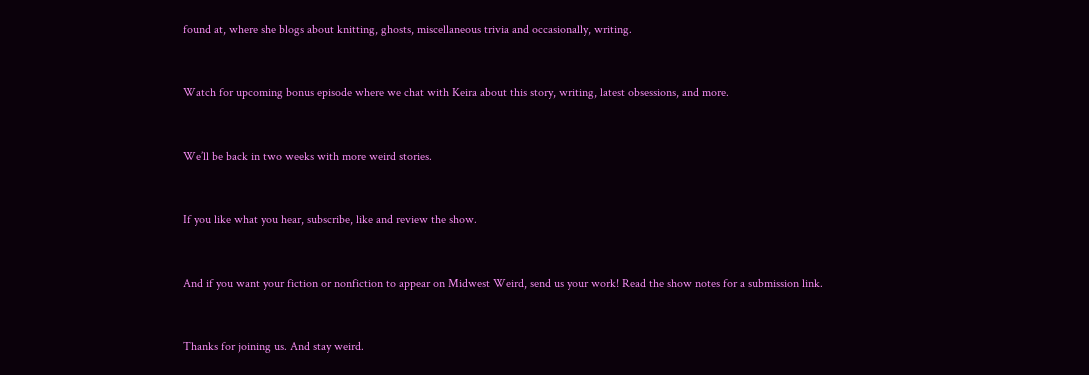found at, where she blogs about knitting, ghosts, miscellaneous trivia and occasionally, writing.


Watch for upcoming bonus episode where we chat with Keira about this story, writing, latest obsessions, and more.


We’ll be back in two weeks with more weird stories.


If you like what you hear, subscribe, like and review the show.


And if you want your fiction or nonfiction to appear on Midwest Weird, send us your work! Read the show notes for a submission link.


Thanks for joining us. And stay weird.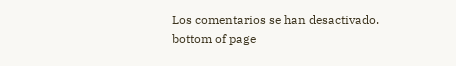Los comentarios se han desactivado.
bottom of page